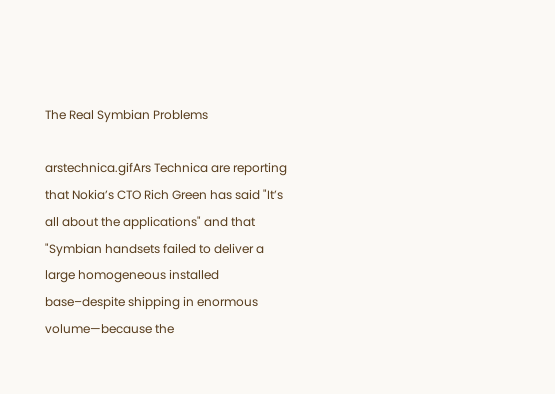The Real Symbian Problems

arstechnica.gifArs Technica are reporting that Nokia’s CTO Rich Green has said "It’s all about the applications" and that "Symbian handsets failed to deliver a large homogeneous installed base–despite shipping in enormous volume—because the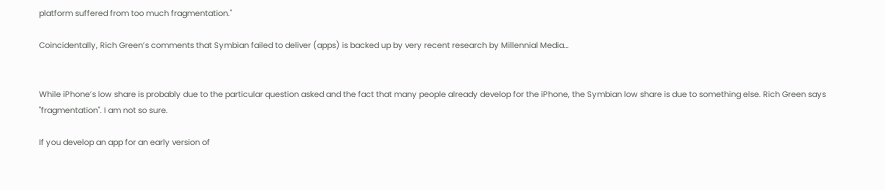platform suffered from too much fragmentation."

Coincidentally, Rich Green’s comments that Symbian failed to deliver (apps) is backed up by very recent research by Millennial Media…


While iPhone’s low share is probably due to the particular question asked and the fact that many people already develop for the iPhone, the Symbian low share is due to something else. Rich Green says "fragmentation". I am not so sure.

If you develop an app for an early version of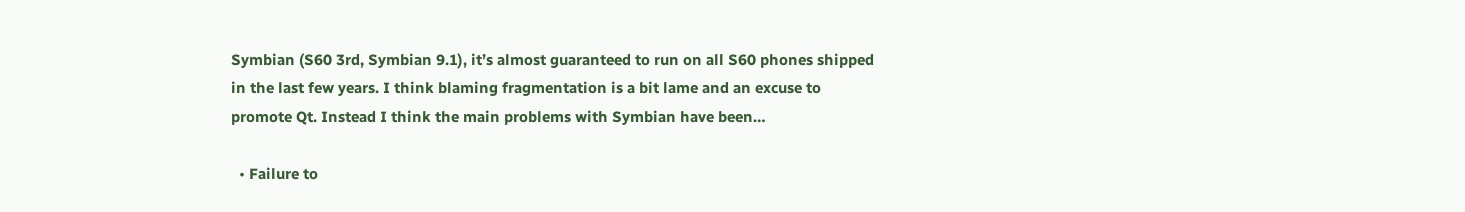Symbian (S60 3rd, Symbian 9.1), it’s almost guaranteed to run on all S60 phones shipped in the last few years. I think blaming fragmentation is a bit lame and an excuse to promote Qt. Instead I think the main problems with Symbian have been…

  • Failure to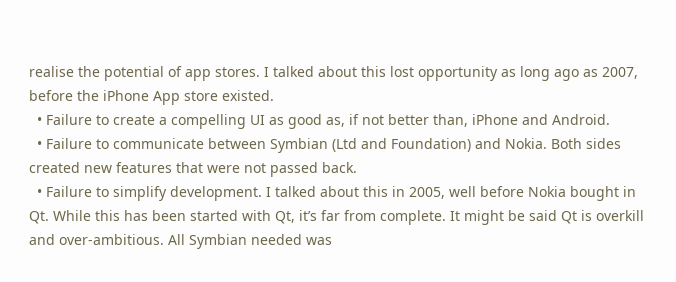realise the potential of app stores. I talked about this lost opportunity as long ago as 2007, before the iPhone App store existed.
  • Failure to create a compelling UI as good as, if not better than, iPhone and Android.
  • Failure to communicate between Symbian (Ltd and Foundation) and Nokia. Both sides created new features that were not passed back.
  • Failure to simplify development. I talked about this in 2005, well before Nokia bought in Qt. While this has been started with Qt, it’s far from complete. It might be said Qt is overkill and over-ambitious. All Symbian needed was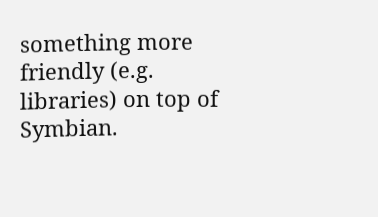something more friendly (e.g. libraries) on top of Symbian.